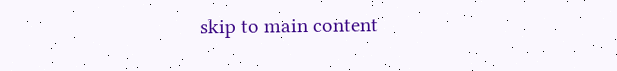skip to main content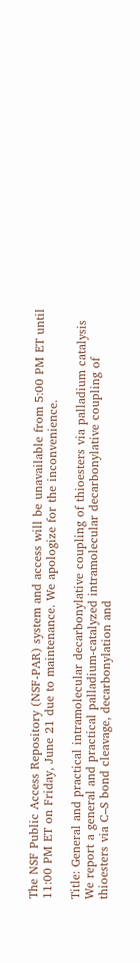The NSF Public Access Repository (NSF-PAR) system and access will be unavailable from 5:00 PM ET until 11:00 PM ET on Friday, June 21 due to maintenance. We apologize for the inconvenience.

Title: General and practical intramolecular decarbonylative coupling of thioesters via palladium catalysis
We report a general and practical palladium-catalyzed intramolecular decarbonylative coupling of thioesters via C–S bond cleavage, decarbonylation and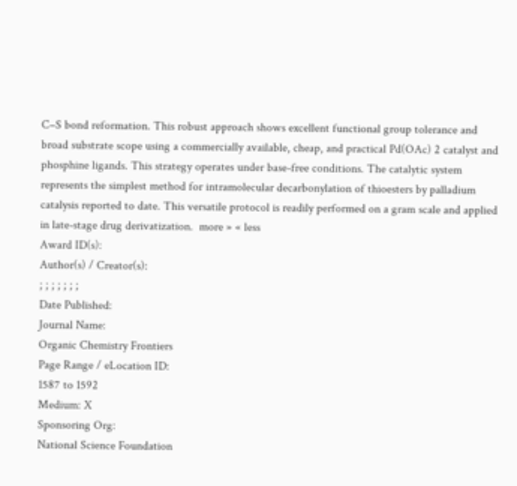C–S bond reformation. This robust approach shows excellent functional group tolerance and broad substrate scope using a commercially available, cheap, and practical Pd(OAc) 2 catalyst and phosphine ligands. This strategy operates under base-free conditions. The catalytic system represents the simplest method for intramolecular decarbonylation of thioesters by palladium catalysis reported to date. This versatile protocol is readily performed on a gram scale and applied in late-stage drug derivatization.  more » « less
Award ID(s):
Author(s) / Creator(s):
; ; ; ; ; ; ;
Date Published:
Journal Name:
Organic Chemistry Frontiers
Page Range / eLocation ID:
1587 to 1592
Medium: X
Sponsoring Org:
National Science Foundation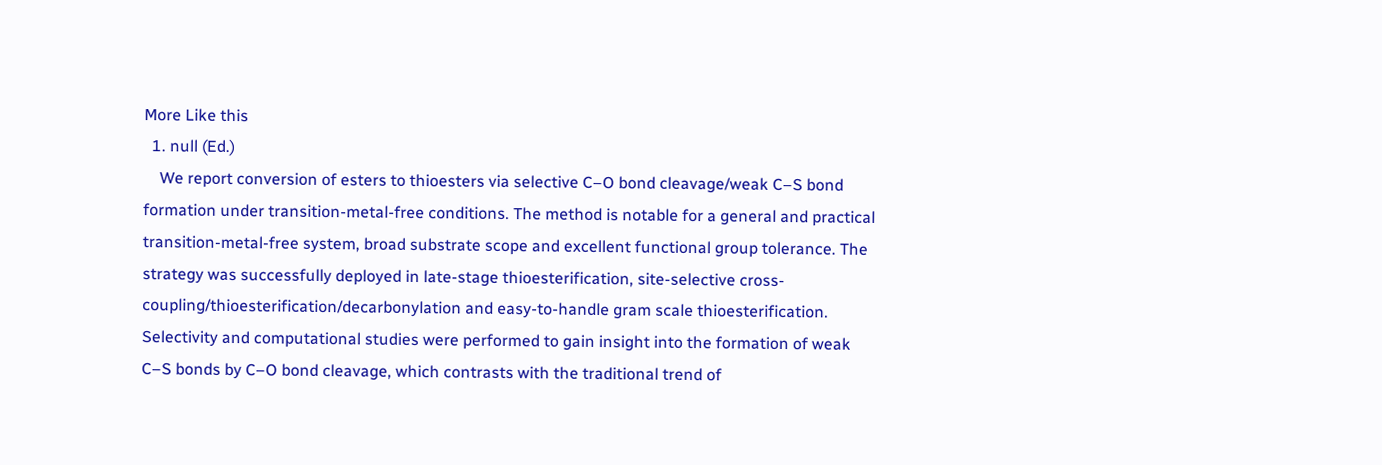More Like this
  1. null (Ed.)
    We report conversion of esters to thioesters via selective C–O bond cleavage/weak C–S bond formation under transition-metal-free conditions. The method is notable for a general and practical transition-metal-free system, broad substrate scope and excellent functional group tolerance. The strategy was successfully deployed in late-stage thioesterification, site-selective cross-coupling/thioesterification/decarbonylation and easy-to-handle gram scale thioesterification. Selectivity and computational studies were performed to gain insight into the formation of weak C–S bonds by C–O bond cleavage, which contrasts with the traditional trend of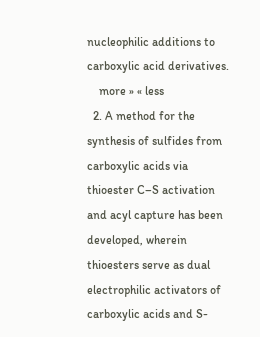nucleophilic additions to carboxylic acid derivatives.
    more » « less
  2. A method for the synthesis of sulfides from carboxylic acids via thioester C–S activation and acyl capture has been developed, wherein thioesters serve as dual electrophilic activators of carboxylic acids and S-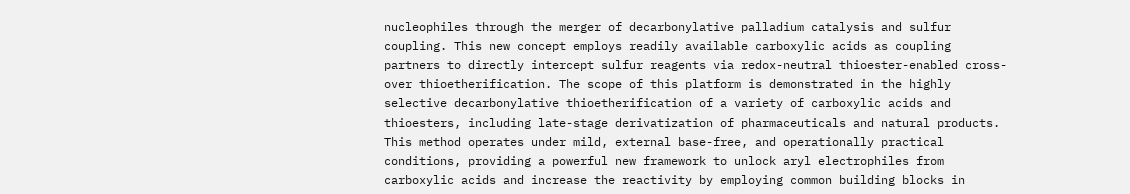nucleophiles through the merger of decarbonylative palladium catalysis and sulfur coupling. This new concept employs readily available carboxylic acids as coupling partners to directly intercept sulfur reagents via redox-neutral thioester-enabled cross-over thioetherification. The scope of this platform is demonstrated in the highly selective decarbonylative thioetherification of a variety of carboxylic acids and thioesters, including late-stage derivatization of pharmaceuticals and natural products. This method operates under mild, external base-free, and operationally practical conditions, providing a powerful new framework to unlock aryl electrophiles from carboxylic acids and increase the reactivity by employing common building blocks in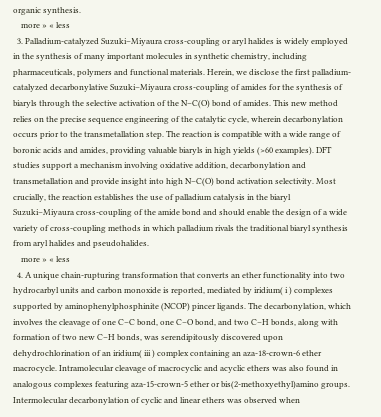organic synthesis.
    more » « less
  3. Palladium-catalyzed Suzuki–Miyaura cross-coupling or aryl halides is widely employed in the synthesis of many important molecules in synthetic chemistry, including pharmaceuticals, polymers and functional materials. Herein, we disclose the first palladium-catalyzed decarbonylative Suzuki–Miyaura cross-coupling of amides for the synthesis of biaryls through the selective activation of the N–C(O) bond of amides. This new method relies on the precise sequence engineering of the catalytic cycle, wherein decarbonylation occurs prior to the transmetallation step. The reaction is compatible with a wide range of boronic acids and amides, providing valuable biaryls in high yields (>60 examples). DFT studies support a mechanism involving oxidative addition, decarbonylation and transmetallation and provide insight into high N–C(O) bond activation selectivity. Most crucially, the reaction establishes the use of palladium catalysis in the biaryl Suzuki–Miyaura cross-coupling of the amide bond and should enable the design of a wide variety of cross-coupling methods in which palladium rivals the traditional biaryl synthesis from aryl halides and pseudohalides.
    more » « less
  4. A unique chain-rupturing transformation that converts an ether functionality into two hydrocarbyl units and carbon monoxide is reported, mediated by iridium( i ) complexes supported by aminophenylphosphinite (NCOP) pincer ligands. The decarbonylation, which involves the cleavage of one C–C bond, one C–O bond, and two C–H bonds, along with formation of two new C–H bonds, was serendipitously discovered upon dehydrochlorination of an iridium( iii ) complex containing an aza-18-crown-6 ether macrocycle. Intramolecular cleavage of macrocyclic and acyclic ethers was also found in analogous complexes featuring aza-15-crown-5 ether or bis(2-methoxyethyl)amino groups. Intermolecular decarbonylation of cyclic and linear ethers was observed when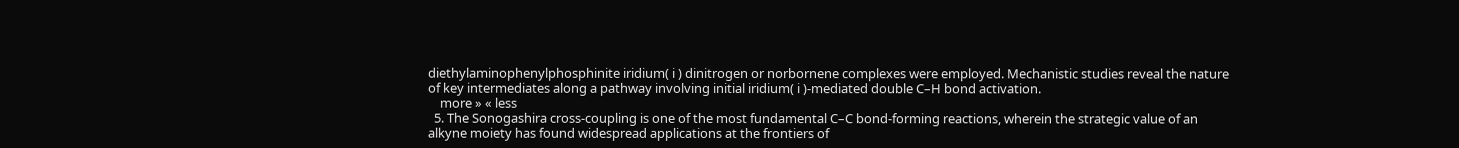diethylaminophenylphosphinite iridium( i ) dinitrogen or norbornene complexes were employed. Mechanistic studies reveal the nature of key intermediates along a pathway involving initial iridium( i )-mediated double C–H bond activation.
    more » « less
  5. The Sonogashira cross-coupling is one of the most fundamental C–C bond-forming reactions, wherein the strategic value of an alkyne moiety has found widespread applications at the frontiers of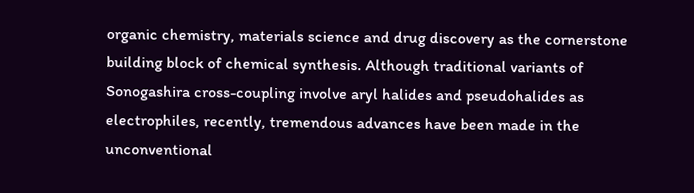organic chemistry, materials science and drug discovery as the cornerstone building block of chemical synthesis. Although traditional variants of Sonogashira cross-coupling involve aryl halides and pseudohalides as electrophiles, recently, tremendous advances have been made in the unconventional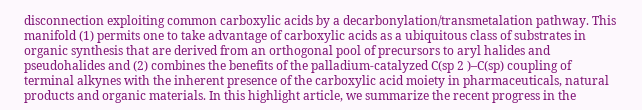disconnection exploiting common carboxylic acids by a decarbonylation/transmetalation pathway. This manifold (1) permits one to take advantage of carboxylic acids as a ubiquitous class of substrates in organic synthesis that are derived from an orthogonal pool of precursors to aryl halides and pseudohalides and (2) combines the benefits of the palladium-catalyzed C(sp 2 )–C(sp) coupling of terminal alkynes with the inherent presence of the carboxylic acid moiety in pharmaceuticals, natural products and organic materials. In this highlight article, we summarize the recent progress in the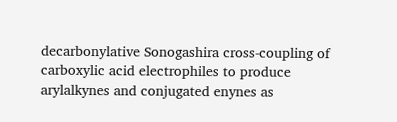decarbonylative Sonogashira cross-coupling of carboxylic acid electrophiles to produce arylalkynes and conjugated enynes as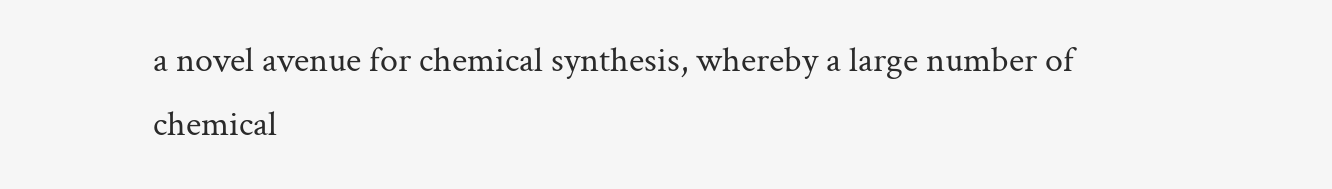a novel avenue for chemical synthesis, whereby a large number of chemical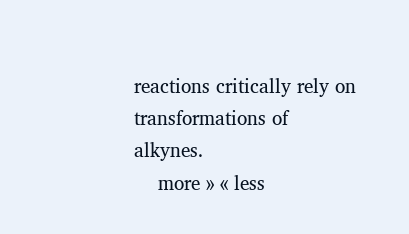reactions critically rely on transformations of alkynes.
    more » « less